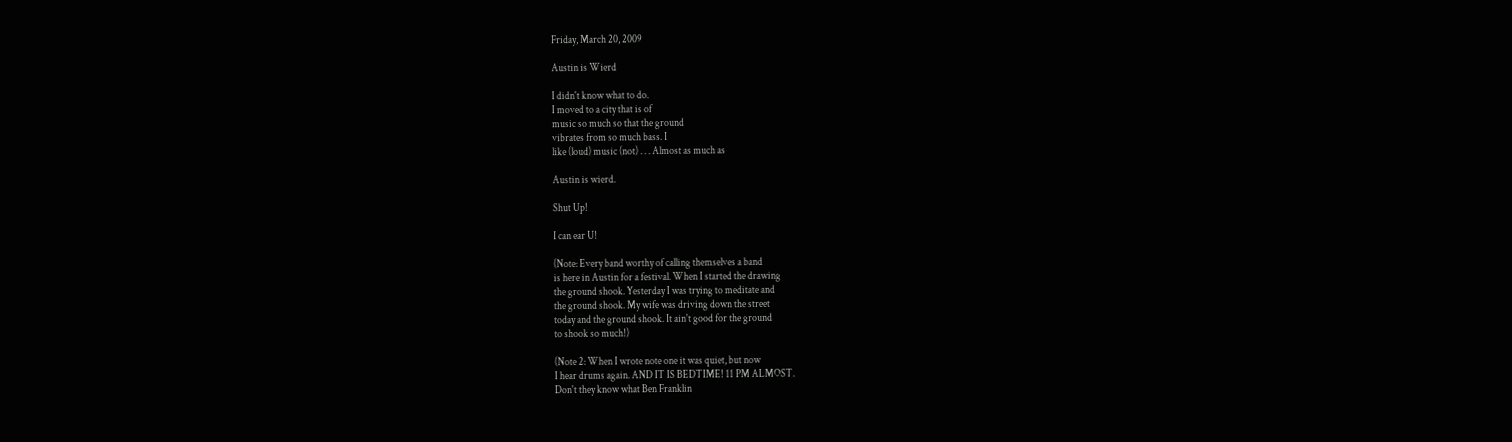Friday, March 20, 2009

Austin is Wierd

I didn't know what to do.
I moved to a city that is of
music so much so that the ground
vibrates from so much bass. I
like (loud) music (not) . . . Almost as much as

Austin is wierd.

Shut Up!

I can ear U!

(Note: Every band worthy of calling themselves a band
is here in Austin for a festival. When I started the drawing
the ground shook. Yesterday I was trying to meditate and
the ground shook. My wife was driving down the street
today and the ground shook. It ain't good for the ground
to shook so much!)

(Note 2: When I wrote note one it was quiet, but now
I hear drums again. AND IT IS BEDTIME! 11 PM ALMOST.
Don't they know what Ben Franklin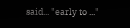said... "early to ..."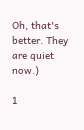Oh, that's better. They are quiet now.)

1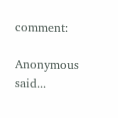comment:

Anonymous said...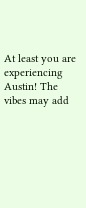At least you are experiencing Austin! The vibes may add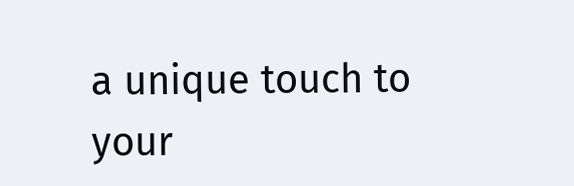a unique touch to your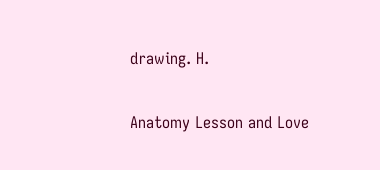drawing. H.

Anatomy Lesson and Love